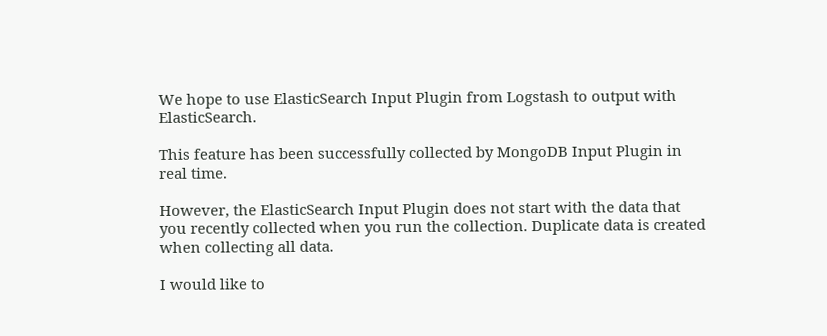We hope to use ElasticSearch Input Plugin from Logstash to output with ElasticSearch.

This feature has been successfully collected by MongoDB Input Plugin in real time.

However, the ElasticSearch Input Plugin does not start with the data that you recently collected when you run the collection. Duplicate data is created when collecting all data.

I would like to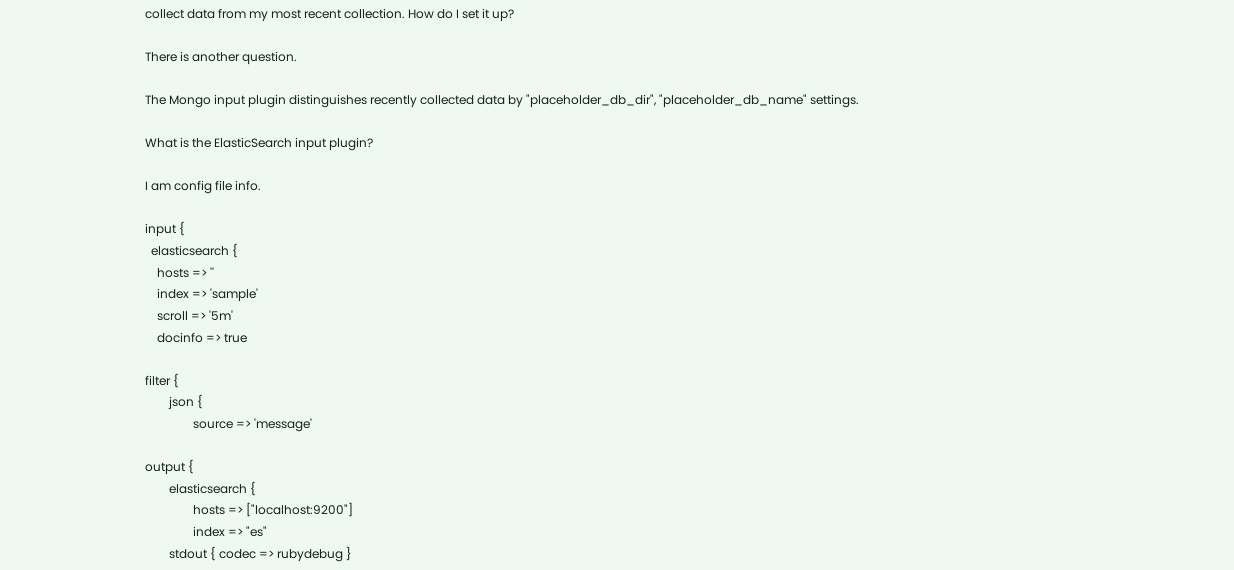collect data from my most recent collection. How do I set it up?

There is another question.

The Mongo input plugin distinguishes recently collected data by "placeholder_db_dir", "placeholder_db_name" settings.

What is the ElasticSearch input plugin?

I am config file info.

input {
  elasticsearch {
    hosts => ''
    index => 'sample'
    scroll => '5m'
    docinfo => true

filter {
        json {
                source => 'message'

output {
        elasticsearch {
                hosts => ["localhost:9200"]
                index => "es"
        stdout { codec => rubydebug }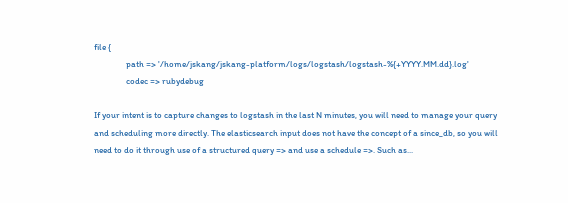file {
                path => '/home/jskang/jskang-platform/logs/logstash/logstash-%{+YYYY.MM.dd}.log'
                codec => rubydebug

If your intent is to capture changes to logstash in the last N minutes, you will need to manage your query and scheduling more directly. The elasticsearch input does not have the concept of a since_db, so you will need to do it through use of a structured query => and use a schedule =>. Such as...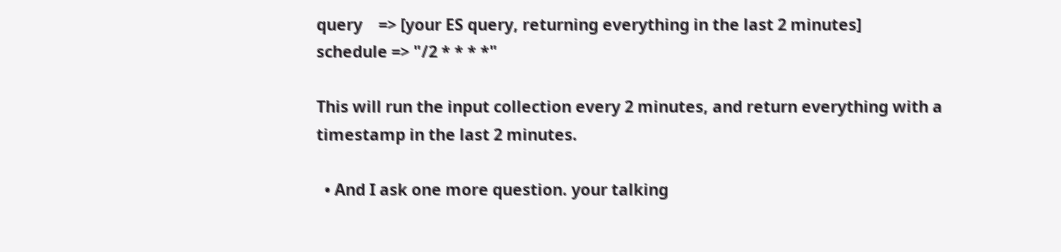query    => [your ES query, returning everything in the last 2 minutes]
schedule => "/2 * * * *"

This will run the input collection every 2 minutes, and return everything with a timestamp in the last 2 minutes.

  • And I ask one more question. your talking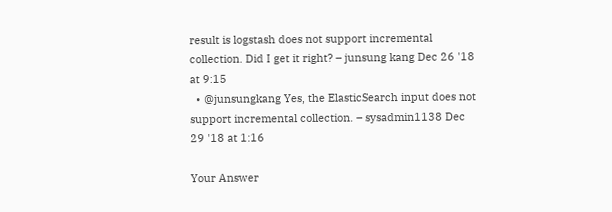result is logstash does not support incremental collection. Did I get it right? – junsung kang Dec 26 '18 at 9:15
  • @junsungkang Yes, the ElasticSearch input does not support incremental collection. – sysadmin1138 Dec 29 '18 at 1:16

Your Answer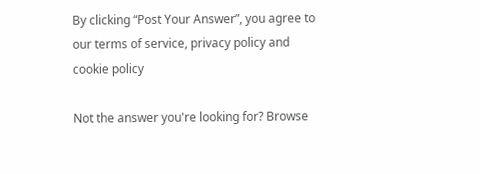By clicking “Post Your Answer”, you agree to our terms of service, privacy policy and cookie policy

Not the answer you're looking for? Browse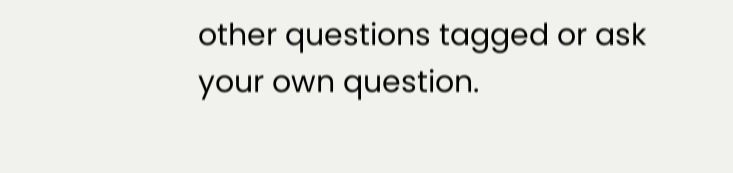other questions tagged or ask your own question.